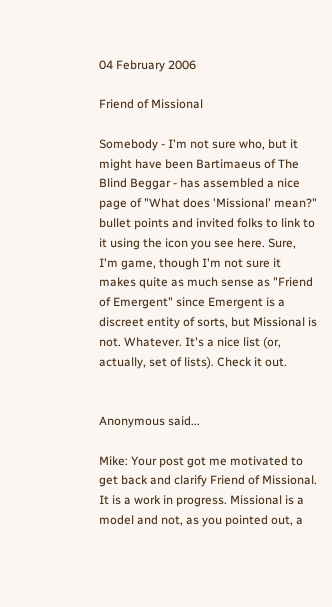04 February 2006

Friend of Missional

Somebody - I'm not sure who, but it might have been Bartimaeus of The Blind Beggar - has assembled a nice page of "What does 'Missional' mean?" bullet points and invited folks to link to it using the icon you see here. Sure, I'm game, though I'm not sure it makes quite as much sense as "Friend of Emergent" since Emergent is a discreet entity of sorts, but Missional is not. Whatever. It's a nice list (or, actually, set of lists). Check it out.


Anonymous said...

Mike: Your post got me motivated to get back and clarify Friend of Missional. It is a work in progress. Missional is a model and not, as you pointed out, a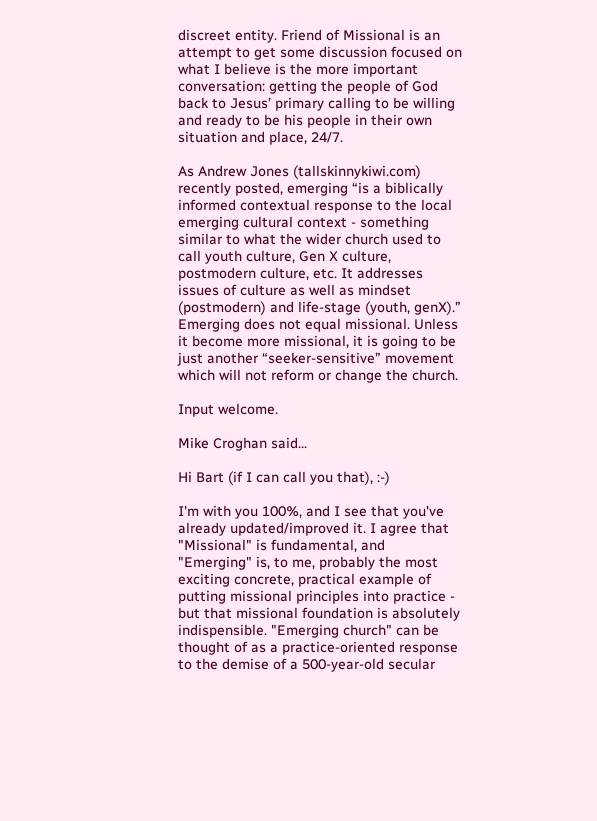discreet entity. Friend of Missional is an attempt to get some discussion focused on what I believe is the more important conversation: getting the people of God back to Jesus’ primary calling to be willing and ready to be his people in their own situation and place, 24/7.

As Andrew Jones (tallskinnykiwi.com) recently posted, emerging “is a biblically informed contextual response to the local emerging cultural context - something similar to what the wider church used to call youth culture, Gen X culture, postmodern culture, etc. It addresses issues of culture as well as mindset (postmodern) and life-stage (youth, genX).” Emerging does not equal missional. Unless it become more missional, it is going to be just another “seeker-sensitive” movement which will not reform or change the church.

Input welcome.

Mike Croghan said...

Hi Bart (if I can call you that), :-)

I'm with you 100%, and I see that you've already updated/improved it. I agree that "Missional" is fundamental, and "Emerging" is, to me, probably the most exciting concrete, practical example of putting missional principles into practice - but that missional foundation is absolutely indispensible. "Emerging church" can be thought of as a practice-oriented response to the demise of a 500-year-old secular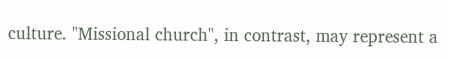culture. "Missional church", in contrast, may represent a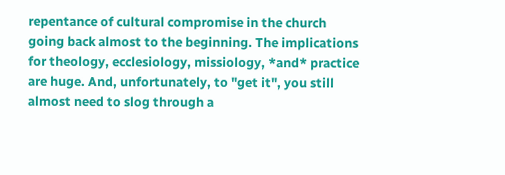repentance of cultural compromise in the church going back almost to the beginning. The implications for theology, ecclesiology, missiology, *and* practice are huge. And, unfortunately, to "get it", you still almost need to slog through a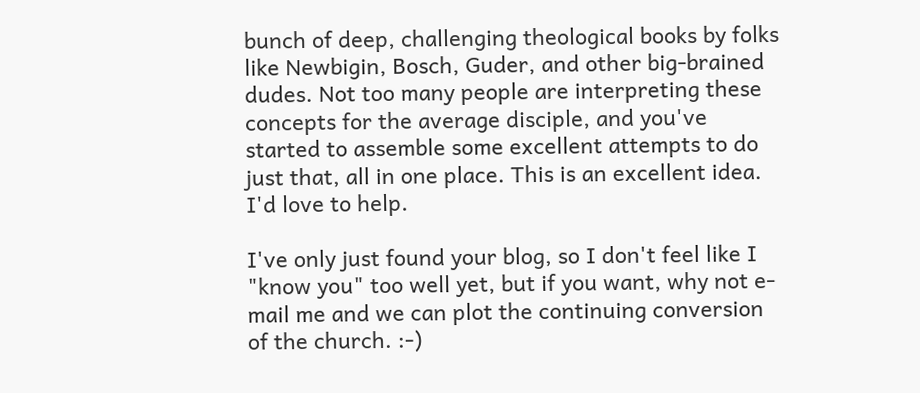bunch of deep, challenging theological books by folks like Newbigin, Bosch, Guder, and other big-brained dudes. Not too many people are interpreting these concepts for the average disciple, and you've started to assemble some excellent attempts to do just that, all in one place. This is an excellent idea. I'd love to help.

I've only just found your blog, so I don't feel like I "know you" too well yet, but if you want, why not e-mail me and we can plot the continuing conversion of the church. :-)